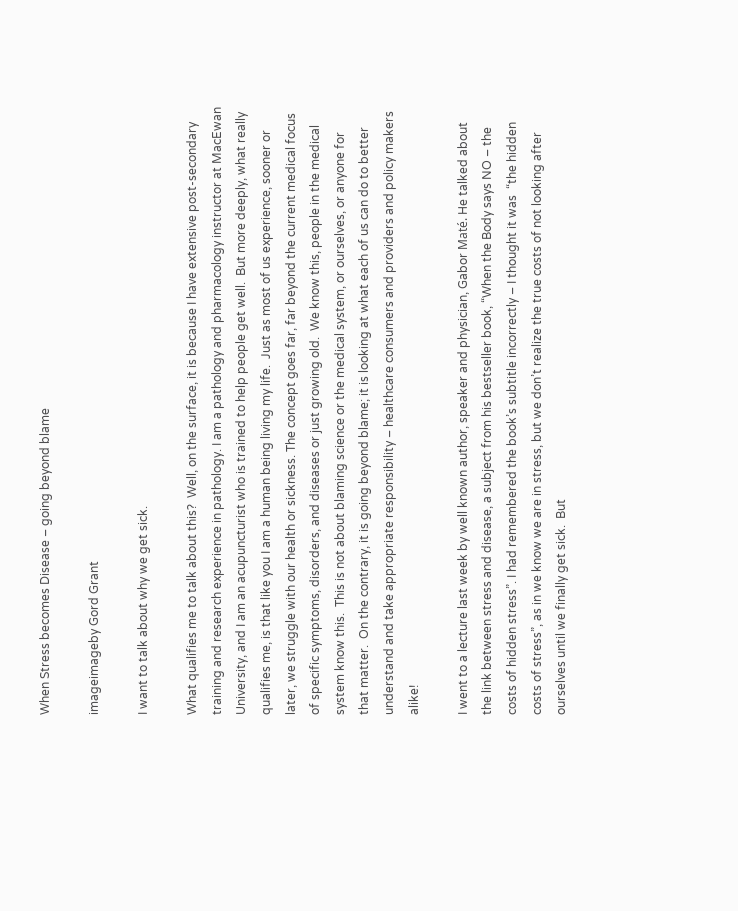When Stress becomes Disease – going beyond blame

imageimageby Gord Grant

I want to talk about why we get sick.

What qualifies me to talk about this?  Well, on the surface, it is because I have extensive post-secondary training and research experience in pathology. I am a pathology and pharmacology instructor at MacEwan University, and I am an acupuncturist who is trained to help people get well.  But more deeply, what really qualifies me, is that like you I am a human being living my life.  Just as most of us experience, sooner or later, we struggle with our health or sickness. The concept goes far, far beyond the current medical focus of specific symptoms, disorders, and diseases or just growing old.  We know this, people in the medical system know this.  This is not about blaming science or the medical system, or ourselves, or anyone for that matter.  On the contrary, it is going beyond blame; it is looking at what each of us can do to better understand and take appropriate responsibility – healthcare consumers and providers and policy makers alike!

I went to a lecture last week by well known author, speaker and physician, Gabor Maté. He talked about the link between stress and disease, a subject from his bestseller book, “When the Body says NO – the costs of hidden stress”. I had remembered the book’s subtitle incorrectly – I thought it was  “the hidden costs of stress”, as in we know we are in stress, but we don’t realize the true costs of not looking after ourselves until we finally get sick.  But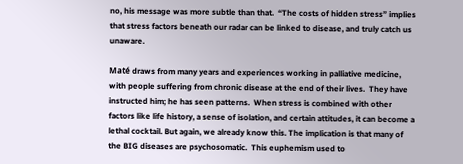no, his message was more subtle than that.  “The costs of hidden stress” implies that stress factors beneath our radar can be linked to disease, and truly catch us unaware.

Maté draws from many years and experiences working in palliative medicine, with people suffering from chronic disease at the end of their lives.  They have instructed him; he has seen patterns.  When stress is combined with other factors like life history, a sense of isolation, and certain attitudes, it can become a lethal cocktail. But again, we already know this. The implication is that many of the BIG diseases are psychosomatic.  This euphemism used to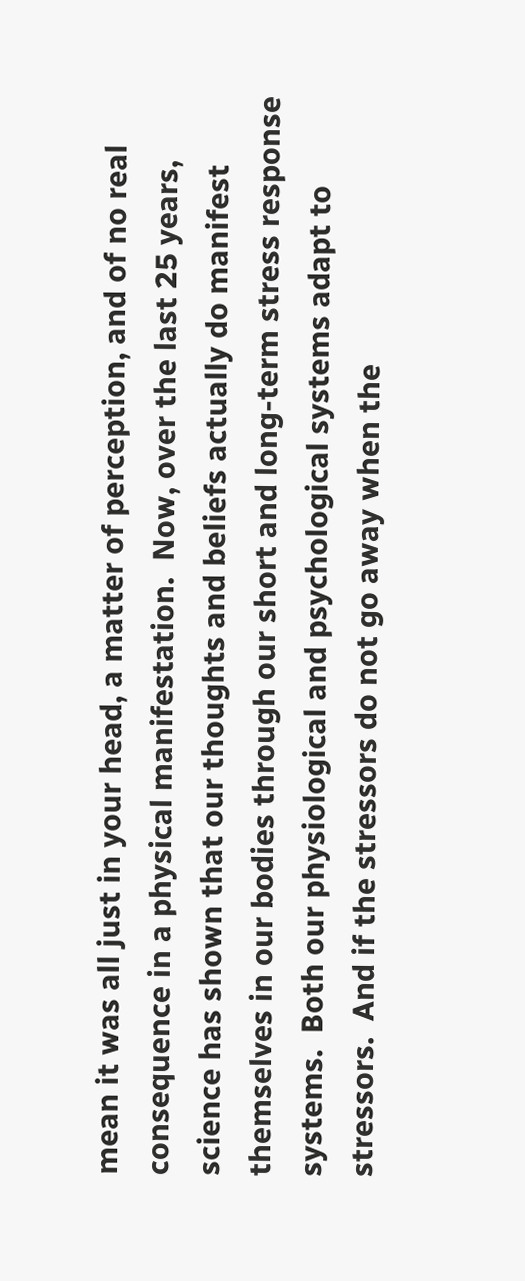mean it was all just in your head, a matter of perception, and of no real consequence in a physical manifestation.  Now, over the last 25 years, science has shown that our thoughts and beliefs actually do manifest themselves in our bodies through our short and long-term stress response systems.  Both our physiological and psychological systems adapt to stressors.  And if the stressors do not go away when the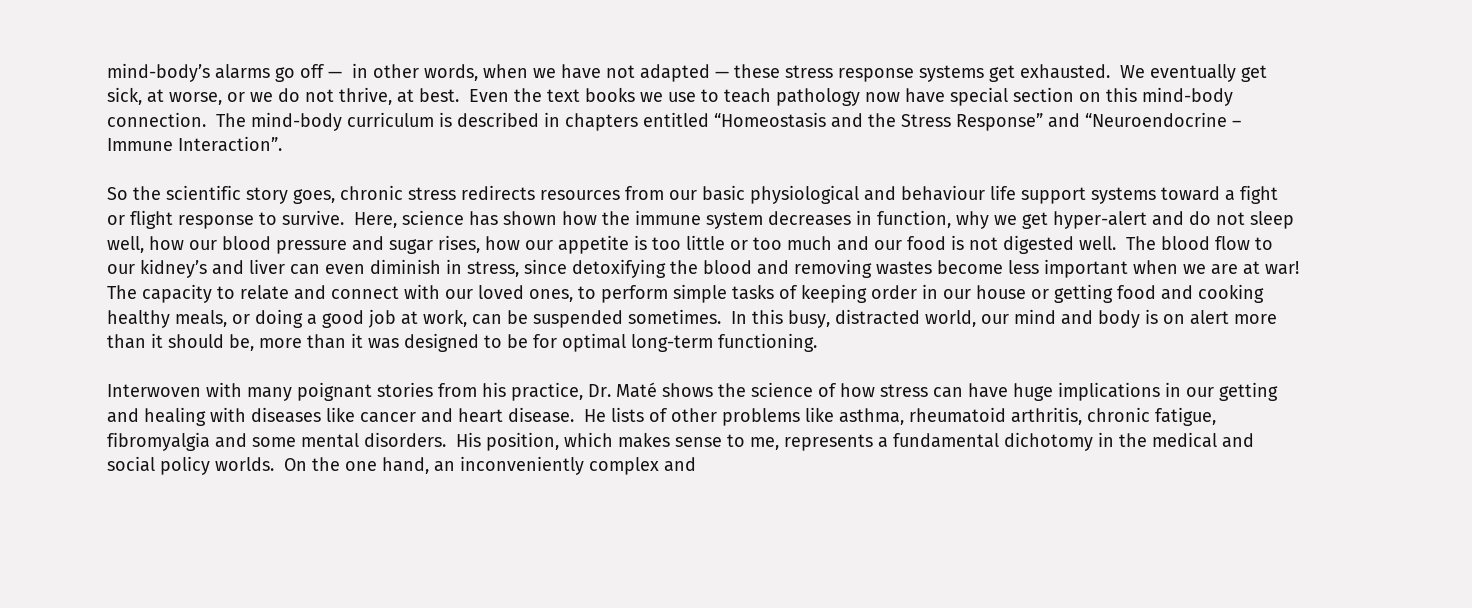mind-body’s alarms go off —  in other words, when we have not adapted — these stress response systems get exhausted.  We eventually get sick, at worse, or we do not thrive, at best.  Even the text books we use to teach pathology now have special section on this mind-body connection.  The mind-body curriculum is described in chapters entitled “Homeostasis and the Stress Response” and “Neuroendocrine – Immune Interaction”.

So the scientific story goes, chronic stress redirects resources from our basic physiological and behaviour life support systems toward a fight or flight response to survive.  Here, science has shown how the immune system decreases in function, why we get hyper-alert and do not sleep well, how our blood pressure and sugar rises, how our appetite is too little or too much and our food is not digested well.  The blood flow to our kidney’s and liver can even diminish in stress, since detoxifying the blood and removing wastes become less important when we are at war!  The capacity to relate and connect with our loved ones, to perform simple tasks of keeping order in our house or getting food and cooking healthy meals, or doing a good job at work, can be suspended sometimes.  In this busy, distracted world, our mind and body is on alert more than it should be, more than it was designed to be for optimal long-term functioning.

Interwoven with many poignant stories from his practice, Dr. Maté shows the science of how stress can have huge implications in our getting and healing with diseases like cancer and heart disease.  He lists of other problems like asthma, rheumatoid arthritis, chronic fatigue, fibromyalgia and some mental disorders.  His position, which makes sense to me, represents a fundamental dichotomy in the medical and social policy worlds.  On the one hand, an inconveniently complex and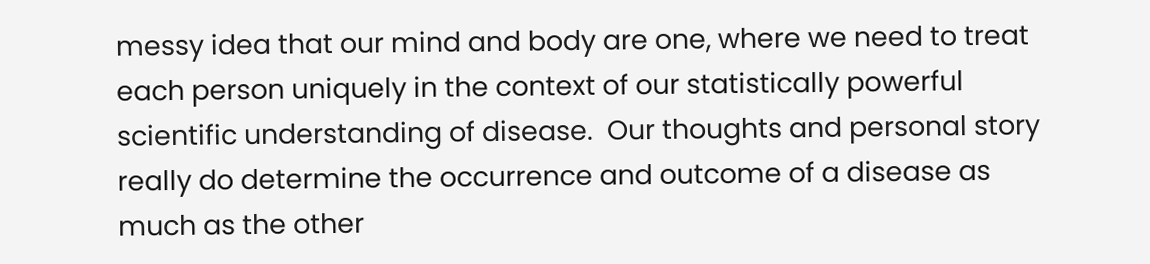messy idea that our mind and body are one, where we need to treat each person uniquely in the context of our statistically powerful scientific understanding of disease.  Our thoughts and personal story really do determine the occurrence and outcome of a disease as much as the other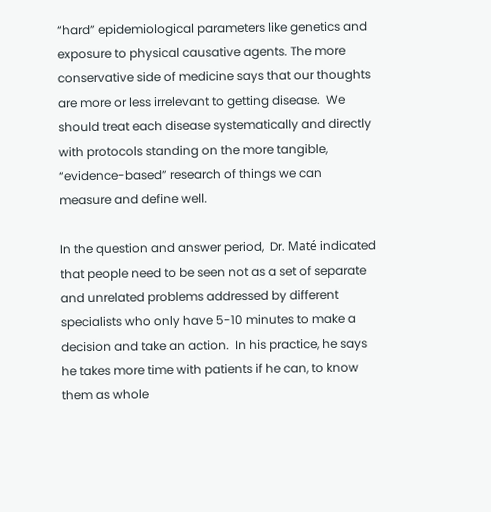“hard” epidemiological parameters like genetics and exposure to physical causative agents. The more conservative side of medicine says that our thoughts are more or less irrelevant to getting disease.  We should treat each disease systematically and directly with protocols standing on the more tangible, “evidence-based” research of things we can measure and define well.

In the question and answer period,  Dr. Maté indicated that people need to be seen not as a set of separate and unrelated problems addressed by different specialists who only have 5-10 minutes to make a decision and take an action.  In his practice, he says he takes more time with patients if he can, to know them as whole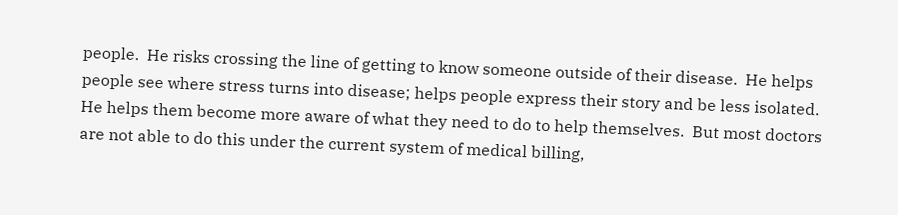people.  He risks crossing the line of getting to know someone outside of their disease.  He helps people see where stress turns into disease; helps people express their story and be less isolated.  He helps them become more aware of what they need to do to help themselves.  But most doctors are not able to do this under the current system of medical billing,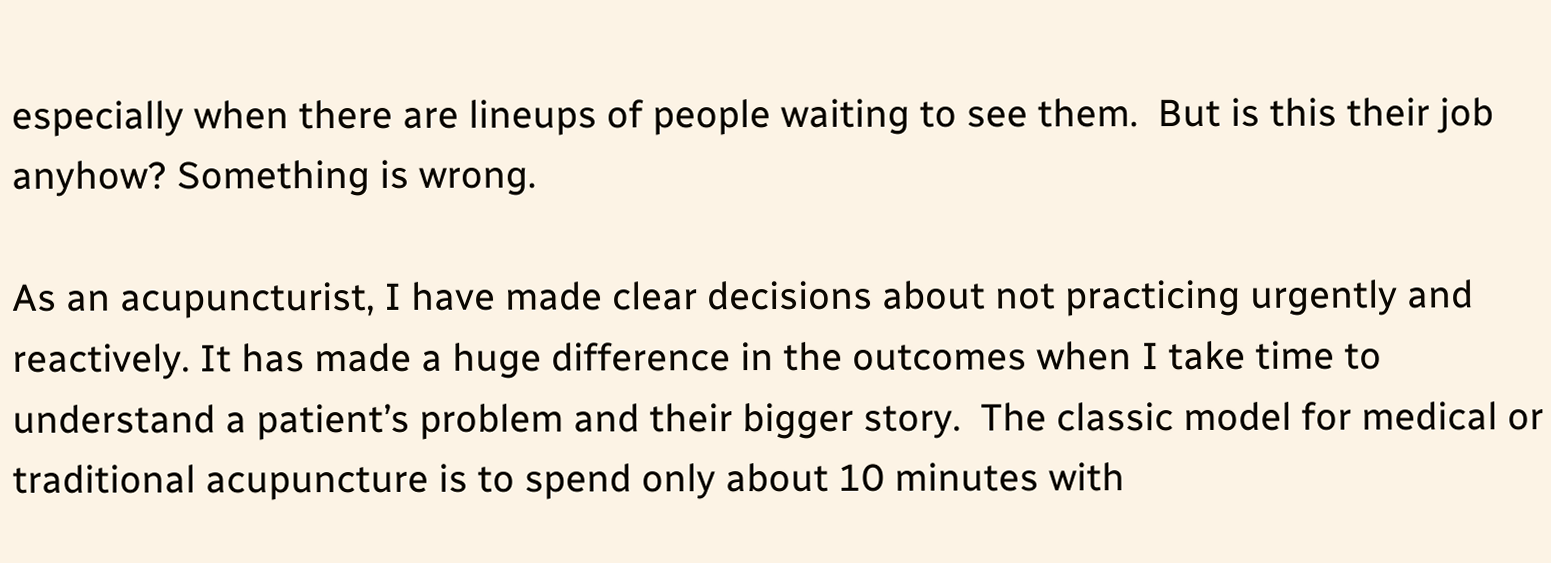especially when there are lineups of people waiting to see them.  But is this their job anyhow? Something is wrong.

As an acupuncturist, I have made clear decisions about not practicing urgently and reactively. It has made a huge difference in the outcomes when I take time to understand a patient’s problem and their bigger story.  The classic model for medical or traditional acupuncture is to spend only about 10 minutes with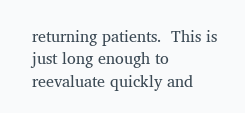returning patients.  This is just long enough to reevaluate quickly and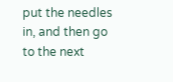put the needles in, and then go to the next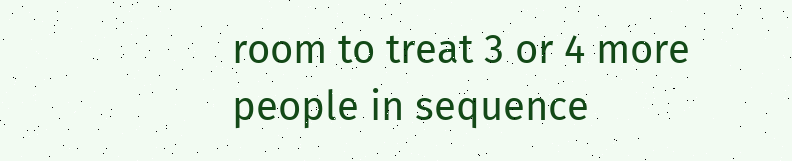room to treat 3 or 4 more people in sequence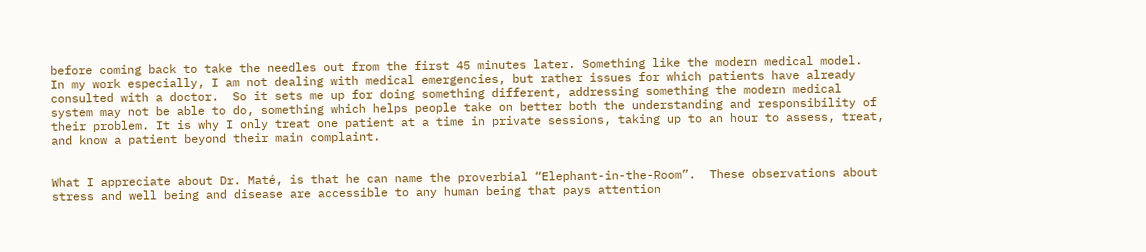before coming back to take the needles out from the first 45 minutes later. Something like the modern medical model.  In my work especially, I am not dealing with medical emergencies, but rather issues for which patients have already consulted with a doctor.  So it sets me up for doing something different, addressing something the modern medical system may not be able to do, something which helps people take on better both the understanding and responsibility of their problem. It is why I only treat one patient at a time in private sessions, taking up to an hour to assess, treat, and know a patient beyond their main complaint.


What I appreciate about Dr. Maté, is that he can name the proverbial “Elephant-in-the-Room”.  These observations about stress and well being and disease are accessible to any human being that pays attention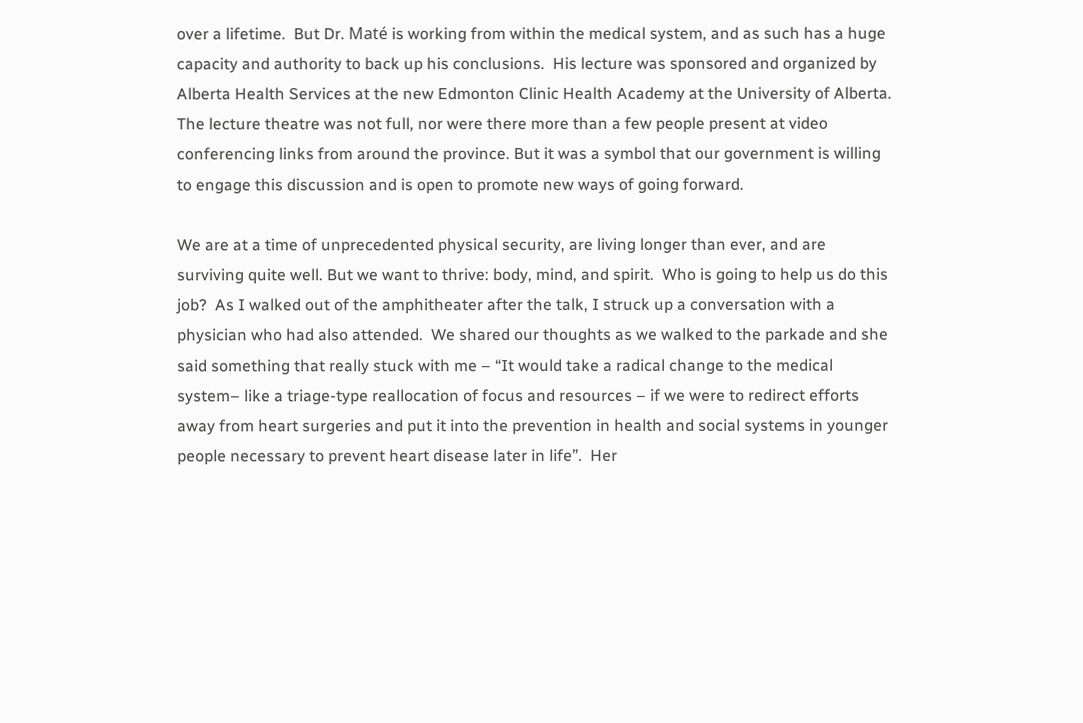over a lifetime.  But Dr. Maté is working from within the medical system, and as such has a huge capacity and authority to back up his conclusions.  His lecture was sponsored and organized by Alberta Health Services at the new Edmonton Clinic Health Academy at the University of Alberta. The lecture theatre was not full, nor were there more than a few people present at video conferencing links from around the province. But it was a symbol that our government is willing to engage this discussion and is open to promote new ways of going forward.

We are at a time of unprecedented physical security, are living longer than ever, and are surviving quite well. But we want to thrive: body, mind, and spirit.  Who is going to help us do this job?  As I walked out of the amphitheater after the talk, I struck up a conversation with a physician who had also attended.  We shared our thoughts as we walked to the parkade and she said something that really stuck with me – “It would take a radical change to the medical system– like a triage-type reallocation of focus and resources – if we were to redirect efforts away from heart surgeries and put it into the prevention in health and social systems in younger people necessary to prevent heart disease later in life”.  Her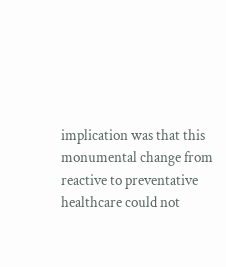implication was that this monumental change from reactive to preventative healthcare could not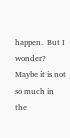happen.  But I wonder?  Maybe it is not so much in the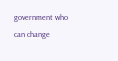government who can change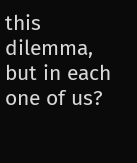this dilemma, but in each one of us?